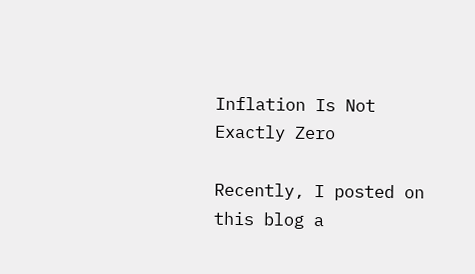Inflation Is Not Exactly Zero

Recently, I posted on this blog a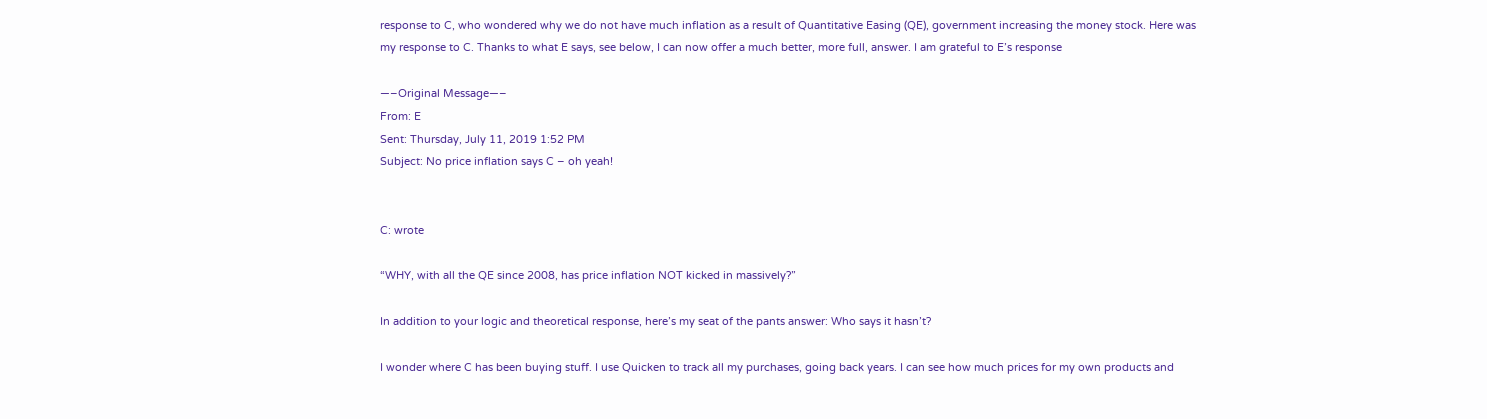response to C, who wondered why we do not have much inflation as a result of Quantitative Easing (QE), government increasing the money stock. Here was my response to C. Thanks to what E says, see below, I can now offer a much better, more full, answer. I am grateful to E’s response

—–Original Message—–
From: E
Sent: Thursday, July 11, 2019 1:52 PM
Subject: No price inflation says C – oh yeah!


C: wrote

“WHY, with all the QE since 2008, has price inflation NOT kicked in massively?”

In addition to your logic and theoretical response, here’s my seat of the pants answer: Who says it hasn’t?

I wonder where C has been buying stuff. I use Quicken to track all my purchases, going back years. I can see how much prices for my own products and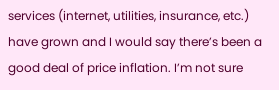services (internet, utilities, insurance, etc.) have grown and I would say there’s been a good deal of price inflation. I’m not sure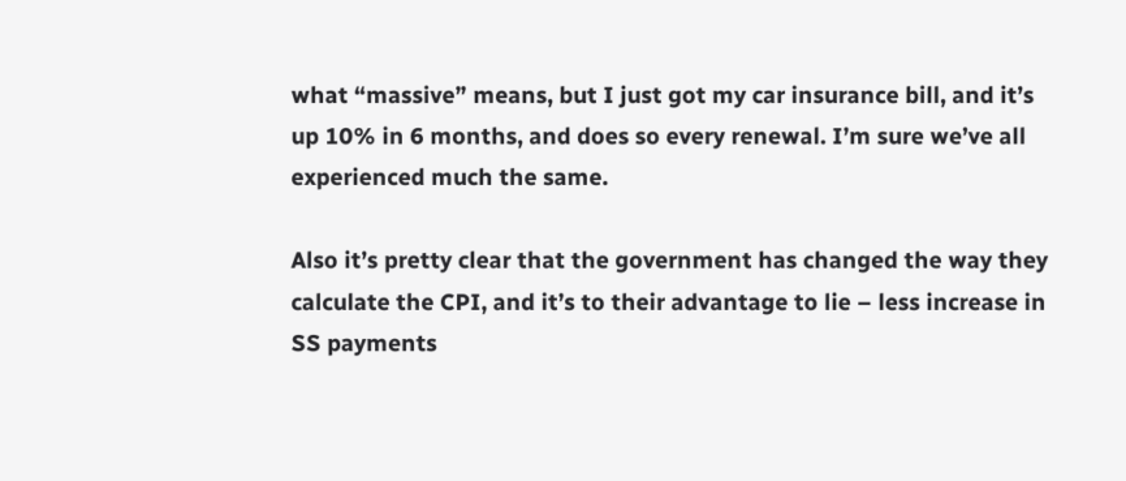what “massive” means, but I just got my car insurance bill, and it’s up 10% in 6 months, and does so every renewal. I’m sure we’ve all experienced much the same.

Also it’s pretty clear that the government has changed the way they calculate the CPI, and it’s to their advantage to lie – less increase in SS payments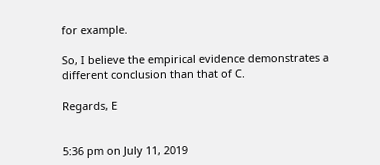for example.

So, I believe the empirical evidence demonstrates a different conclusion than that of C.

Regards, E


5:36 pm on July 11, 2019